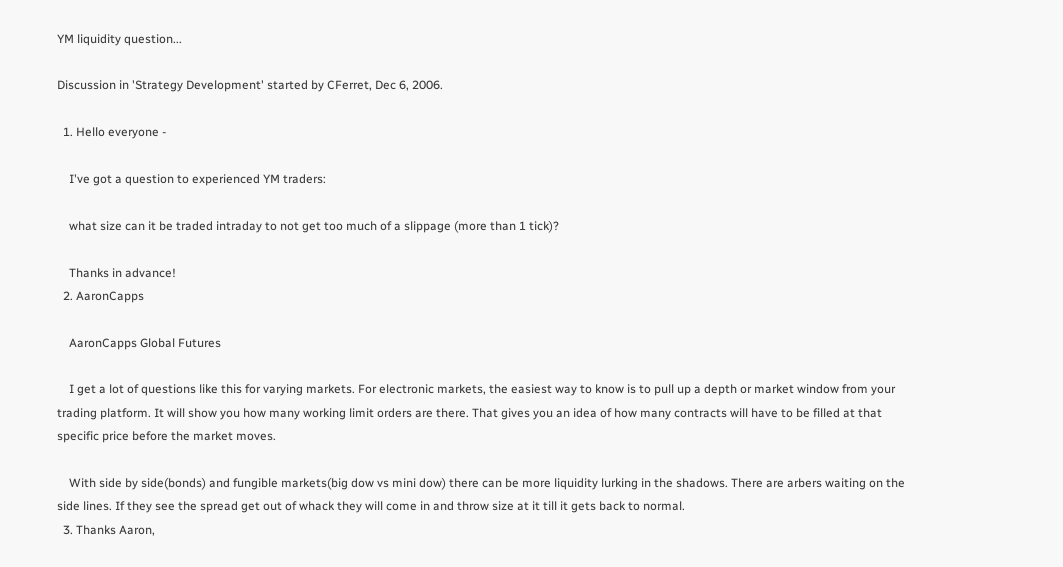YM liquidity question...

Discussion in 'Strategy Development' started by CFerret, Dec 6, 2006.

  1. Hello everyone -

    I've got a question to experienced YM traders:

    what size can it be traded intraday to not get too much of a slippage (more than 1 tick)?

    Thanks in advance!
  2. AaronCapps

    AaronCapps Global Futures

    I get a lot of questions like this for varying markets. For electronic markets, the easiest way to know is to pull up a depth or market window from your trading platform. It will show you how many working limit orders are there. That gives you an idea of how many contracts will have to be filled at that specific price before the market moves.

    With side by side(bonds) and fungible markets(big dow vs mini dow) there can be more liquidity lurking in the shadows. There are arbers waiting on the side lines. If they see the spread get out of whack they will come in and throw size at it till it gets back to normal.
  3. Thanks Aaron,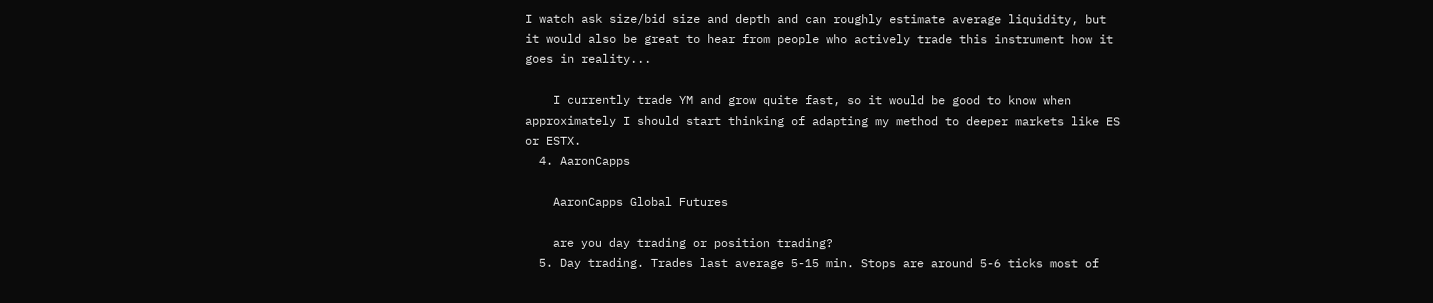I watch ask size/bid size and depth and can roughly estimate average liquidity, but it would also be great to hear from people who actively trade this instrument how it goes in reality...

    I currently trade YM and grow quite fast, so it would be good to know when approximately I should start thinking of adapting my method to deeper markets like ES or ESTX.
  4. AaronCapps

    AaronCapps Global Futures

    are you day trading or position trading?
  5. Day trading. Trades last average 5-15 min. Stops are around 5-6 ticks most of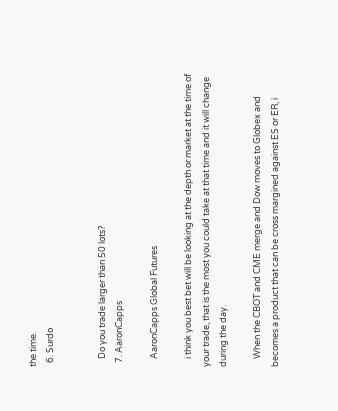the time.
  6. Surdo


    Do you trade larger than 50 lots?
  7. AaronCapps

    AaronCapps Global Futures

    i think you best bet will be looking at the depth or market at the time of your trade, that is the most you could take at that time and it will change during the day.

    When the CBOT and CME merge and Dow moves to Globex and becomes a product that can be cross margined against ES or ER, i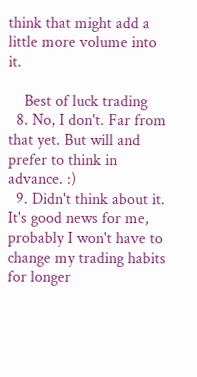think that might add a little more volume into it.

    Best of luck trading
  8. No, I don't. Far from that yet. But will and prefer to think in advance. :)
  9. Didn't think about it. It's good news for me, probably I won't have to change my trading habits for longer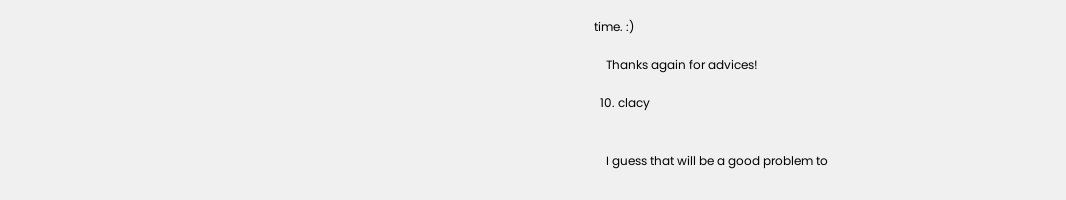time. :)

    Thanks again for advices!

  10. clacy


    I guess that will be a good problem to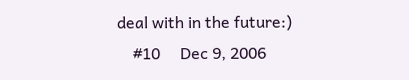deal with in the future:)
    #10     Dec 9, 2006